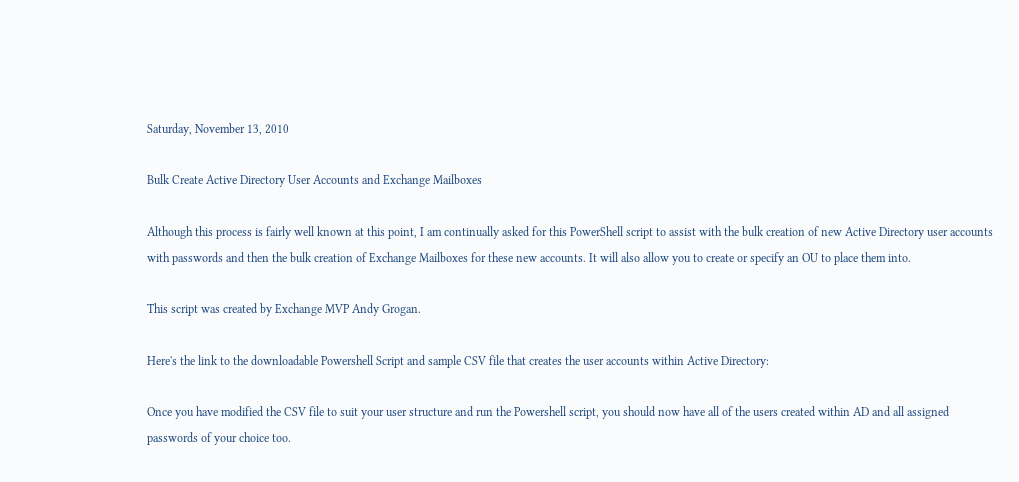Saturday, November 13, 2010

Bulk Create Active Directory User Accounts and Exchange Mailboxes

Although this process is fairly well known at this point, I am continually asked for this PowerShell script to assist with the bulk creation of new Active Directory user accounts with passwords and then the bulk creation of Exchange Mailboxes for these new accounts. It will also allow you to create or specify an OU to place them into.

This script was created by Exchange MVP Andy Grogan.

Here's the link to the downloadable Powershell Script and sample CSV file that creates the user accounts within Active Directory:

Once you have modified the CSV file to suit your user structure and run the Powershell script, you should now have all of the users created within AD and all assigned passwords of your choice too.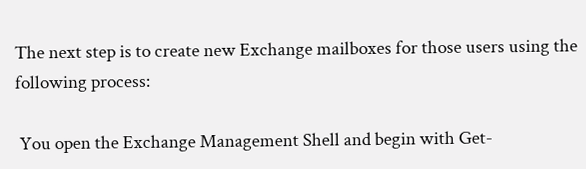The next step is to create new Exchange mailboxes for those users using the following process:

 You open the Exchange Management Shell and begin with Get-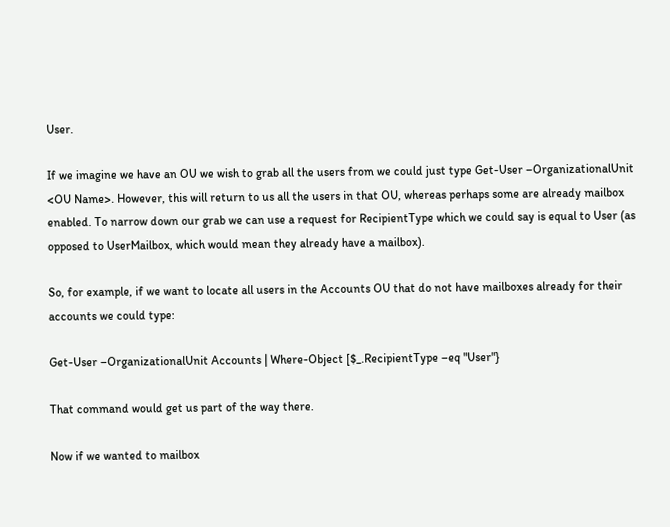User.

If we imagine we have an OU we wish to grab all the users from we could just type Get-User –OrganizationalUnit <OU Name>. However, this will return to us all the users in that OU, whereas perhaps some are already mailbox enabled. To narrow down our grab we can use a request for RecipientType which we could say is equal to User (as opposed to UserMailbox, which would mean they already have a mailbox).

So, for example, if we want to locate all users in the Accounts OU that do not have mailboxes already for their accounts we could type:

Get-User –OrganizationalUnit Accounts | Where-Object [$_.RecipientType –eq "User"}

That command would get us part of the way there.

Now if we wanted to mailbox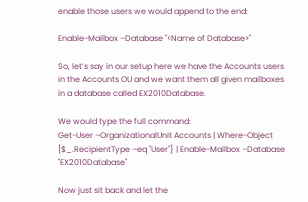enable those users we would append to the end:

Enable-Mailbox –Database "<Name of Database>"

So, let’s say in our setup here we have the Accounts users in the Accounts OU and we want them all given mailboxes in a database called EX2010Database.

We would type the full command:
Get-User –OrganizationalUnit Accounts | Where-Object [$_.RecipientType –eq "User"} | Enable-Mailbox –Database "EX2010Database"

Now just sit back and let the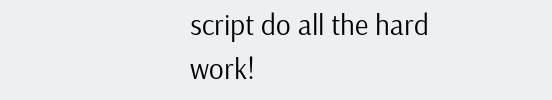script do all the hard work!